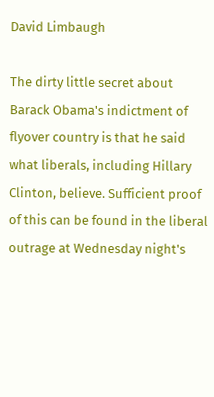David Limbaugh

The dirty little secret about Barack Obama's indictment of flyover country is that he said what liberals, including Hillary Clinton, believe. Sufficient proof of this can be found in the liberal outrage at Wednesday night's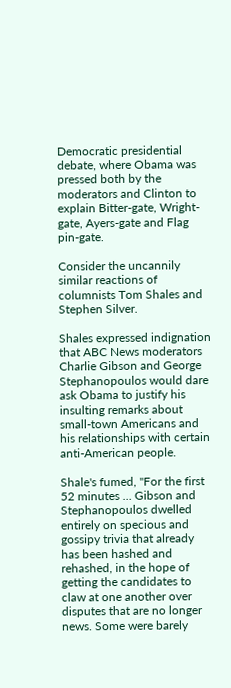Democratic presidential debate, where Obama was pressed both by the moderators and Clinton to explain Bitter-gate, Wright-gate, Ayers-gate and Flag pin-gate.

Consider the uncannily similar reactions of columnists Tom Shales and Stephen Silver.

Shales expressed indignation that ABC News moderators Charlie Gibson and George Stephanopoulos would dare ask Obama to justify his insulting remarks about small-town Americans and his relationships with certain anti-American people.

Shale's fumed, "For the first 52 minutes … Gibson and Stephanopoulos dwelled entirely on specious and gossipy trivia that already has been hashed and rehashed, in the hope of getting the candidates to claw at one another over disputes that are no longer news. Some were barely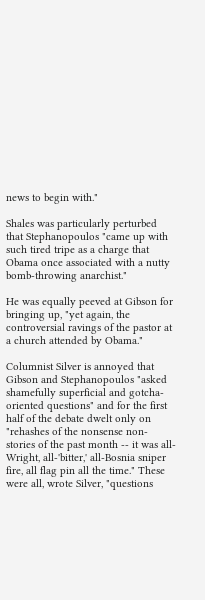news to begin with."

Shales was particularly perturbed that Stephanopoulos "came up with such tired tripe as a charge that Obama once associated with a nutty bomb-throwing anarchist."

He was equally peeved at Gibson for bringing up, "yet again, the controversial ravings of the pastor at a church attended by Obama."

Columnist Silver is annoyed that Gibson and Stephanopoulos "asked shamefully superficial and gotcha-oriented questions" and for the first half of the debate dwelt only on "rehashes of the nonsense non-stories of the past month -- it was all-Wright, all-'bitter,' all-Bosnia sniper fire, all flag pin all the time." These were all, wrote Silver, "questions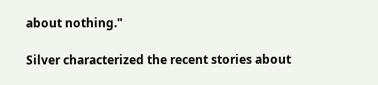about nothing."

Silver characterized the recent stories about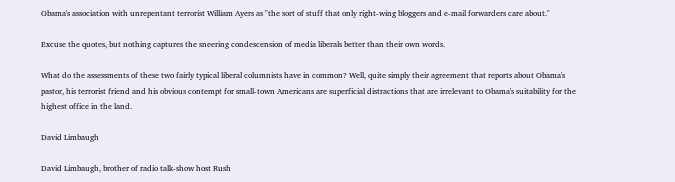Obama's association with unrepentant terrorist William Ayers as "the sort of stuff that only right-wing bloggers and e-mail forwarders care about."

Excuse the quotes, but nothing captures the sneering condescension of media liberals better than their own words.

What do the assessments of these two fairly typical liberal columnists have in common? Well, quite simply their agreement that reports about Obama's pastor, his terrorist friend and his obvious contempt for small-town Americans are superficial distractions that are irrelevant to Obama's suitability for the highest office in the land.

David Limbaugh

David Limbaugh, brother of radio talk-show host Rush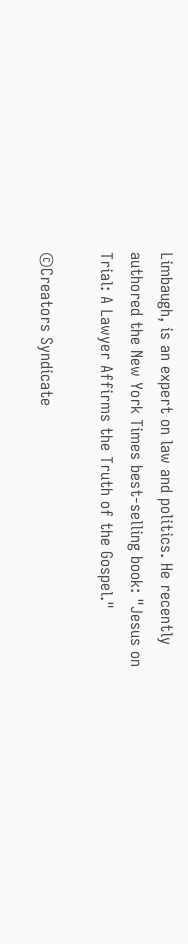Limbaugh, is an expert on law and politics. He recently authored the New York Times best-selling book: "Jesus on Trial: A Lawyer Affirms the Truth of the Gospel."

©Creators Syndicate